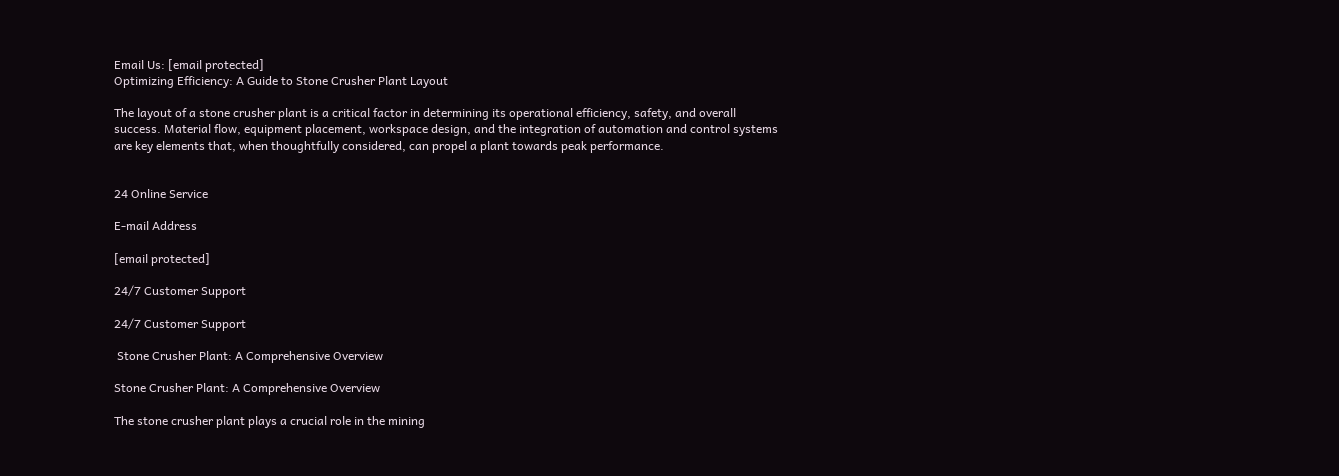Email Us: [email protected]
Optimizing Efficiency: A Guide to Stone Crusher Plant Layout

The layout of a stone crusher plant is a critical factor in determining its operational efficiency, safety, and overall success. Material flow, equipment placement, workspace design, and the integration of automation and control systems are key elements that, when thoughtfully considered, can propel a plant towards peak performance.


24 Online Service

E-mail Address

[email protected]

24/7 Customer Support

24/7 Customer Support

 Stone Crusher Plant: A Comprehensive Overview

Stone Crusher Plant: A Comprehensive Overview

The stone crusher plant plays a crucial role in the mining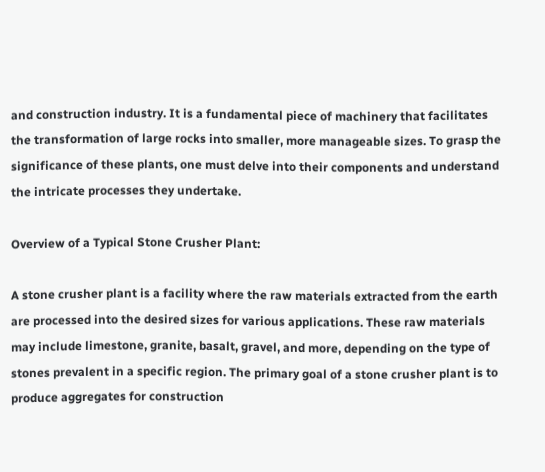and construction industry. It is a fundamental piece of machinery that facilitates the transformation of large rocks into smaller, more manageable sizes. To grasp the significance of these plants, one must delve into their components and understand the intricate processes they undertake.

Overview of a Typical Stone Crusher Plant:

A stone crusher plant is a facility where the raw materials extracted from the earth are processed into the desired sizes for various applications. These raw materials may include limestone, granite, basalt, gravel, and more, depending on the type of stones prevalent in a specific region. The primary goal of a stone crusher plant is to produce aggregates for construction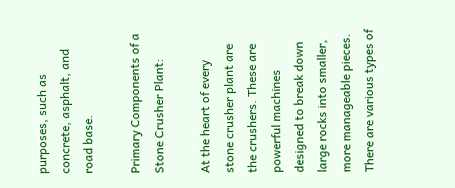purposes, such as concrete, asphalt, and road base.

Primary Components of a Stone Crusher Plant:

At the heart of every stone crusher plant are the crushers. These are powerful machines designed to break down large rocks into smaller, more manageable pieces. There are various types of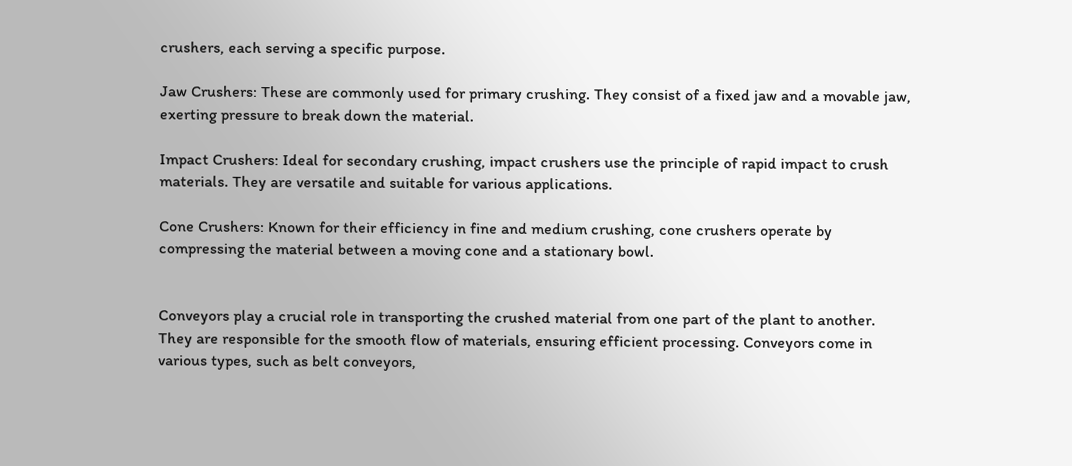crushers, each serving a specific purpose.

Jaw Crushers: These are commonly used for primary crushing. They consist of a fixed jaw and a movable jaw, exerting pressure to break down the material.

Impact Crushers: Ideal for secondary crushing, impact crushers use the principle of rapid impact to crush materials. They are versatile and suitable for various applications.

Cone Crushers: Known for their efficiency in fine and medium crushing, cone crushers operate by compressing the material between a moving cone and a stationary bowl.


Conveyors play a crucial role in transporting the crushed material from one part of the plant to another. They are responsible for the smooth flow of materials, ensuring efficient processing. Conveyors come in various types, such as belt conveyors,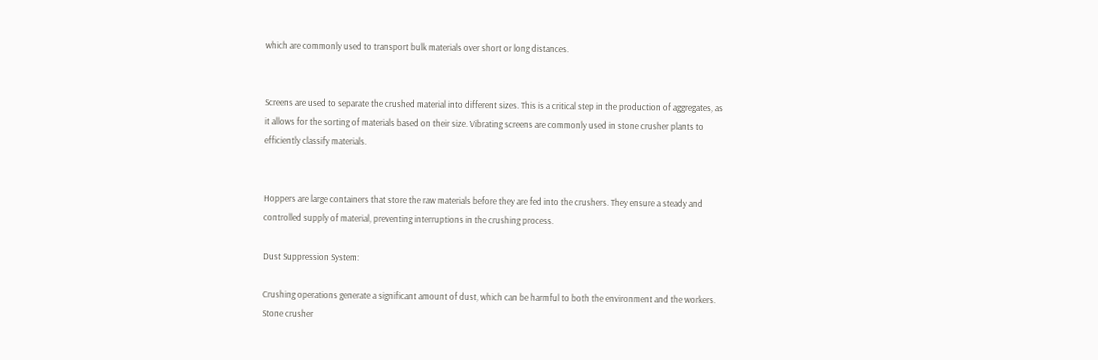which are commonly used to transport bulk materials over short or long distances.


Screens are used to separate the crushed material into different sizes. This is a critical step in the production of aggregates, as it allows for the sorting of materials based on their size. Vibrating screens are commonly used in stone crusher plants to efficiently classify materials.


Hoppers are large containers that store the raw materials before they are fed into the crushers. They ensure a steady and controlled supply of material, preventing interruptions in the crushing process.

Dust Suppression System:

Crushing operations generate a significant amount of dust, which can be harmful to both the environment and the workers. Stone crusher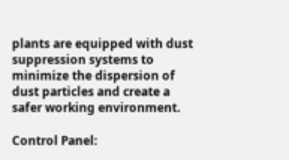plants are equipped with dust suppression systems to minimize the dispersion of dust particles and create a safer working environment.

Control Panel: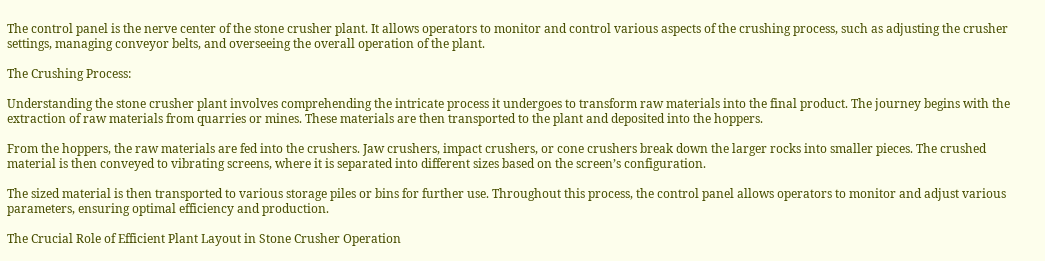The control panel is the nerve center of the stone crusher plant. It allows operators to monitor and control various aspects of the crushing process, such as adjusting the crusher settings, managing conveyor belts, and overseeing the overall operation of the plant.

The Crushing Process:

Understanding the stone crusher plant involves comprehending the intricate process it undergoes to transform raw materials into the final product. The journey begins with the extraction of raw materials from quarries or mines. These materials are then transported to the plant and deposited into the hoppers.

From the hoppers, the raw materials are fed into the crushers. Jaw crushers, impact crushers, or cone crushers break down the larger rocks into smaller pieces. The crushed material is then conveyed to vibrating screens, where it is separated into different sizes based on the screen’s configuration.

The sized material is then transported to various storage piles or bins for further use. Throughout this process, the control panel allows operators to monitor and adjust various parameters, ensuring optimal efficiency and production.

The Crucial Role of Efficient Plant Layout in Stone Crusher Operation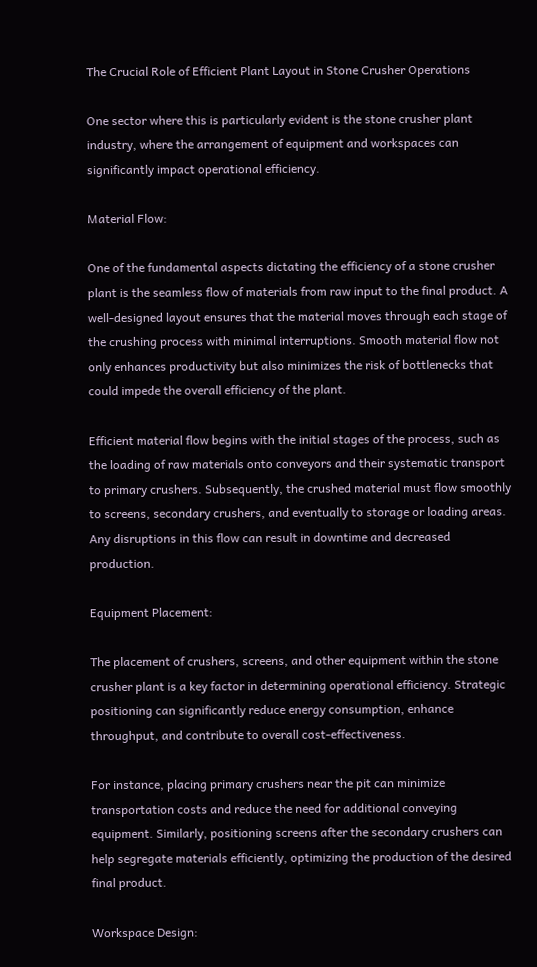The Crucial Role of Efficient Plant Layout in Stone Crusher Operations

One sector where this is particularly evident is the stone crusher plant industry, where the arrangement of equipment and workspaces can significantly impact operational efficiency.

Material Flow:

One of the fundamental aspects dictating the efficiency of a stone crusher plant is the seamless flow of materials from raw input to the final product. A well-designed layout ensures that the material moves through each stage of the crushing process with minimal interruptions. Smooth material flow not only enhances productivity but also minimizes the risk of bottlenecks that could impede the overall efficiency of the plant.

Efficient material flow begins with the initial stages of the process, such as the loading of raw materials onto conveyors and their systematic transport to primary crushers. Subsequently, the crushed material must flow smoothly to screens, secondary crushers, and eventually to storage or loading areas. Any disruptions in this flow can result in downtime and decreased production.

Equipment Placement:

The placement of crushers, screens, and other equipment within the stone crusher plant is a key factor in determining operational efficiency. Strategic positioning can significantly reduce energy consumption, enhance throughput, and contribute to overall cost-effectiveness.

For instance, placing primary crushers near the pit can minimize transportation costs and reduce the need for additional conveying equipment. Similarly, positioning screens after the secondary crushers can help segregate materials efficiently, optimizing the production of the desired final product.

Workspace Design: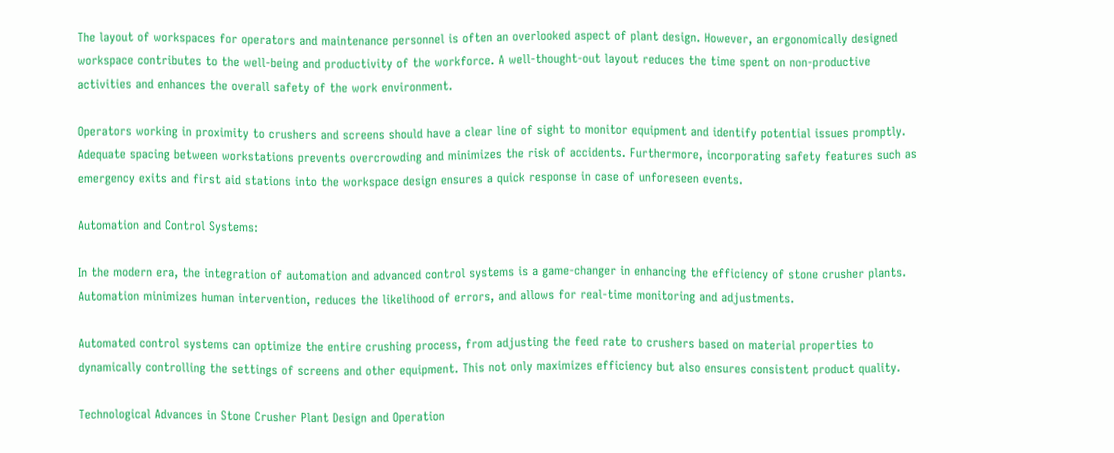The layout of workspaces for operators and maintenance personnel is often an overlooked aspect of plant design. However, an ergonomically designed workspace contributes to the well-being and productivity of the workforce. A well-thought-out layout reduces the time spent on non-productive activities and enhances the overall safety of the work environment.

Operators working in proximity to crushers and screens should have a clear line of sight to monitor equipment and identify potential issues promptly. Adequate spacing between workstations prevents overcrowding and minimizes the risk of accidents. Furthermore, incorporating safety features such as emergency exits and first aid stations into the workspace design ensures a quick response in case of unforeseen events.

Automation and Control Systems:

In the modern era, the integration of automation and advanced control systems is a game-changer in enhancing the efficiency of stone crusher plants. Automation minimizes human intervention, reduces the likelihood of errors, and allows for real-time monitoring and adjustments.

Automated control systems can optimize the entire crushing process, from adjusting the feed rate to crushers based on material properties to dynamically controlling the settings of screens and other equipment. This not only maximizes efficiency but also ensures consistent product quality.

Technological Advances in Stone Crusher Plant Design and Operation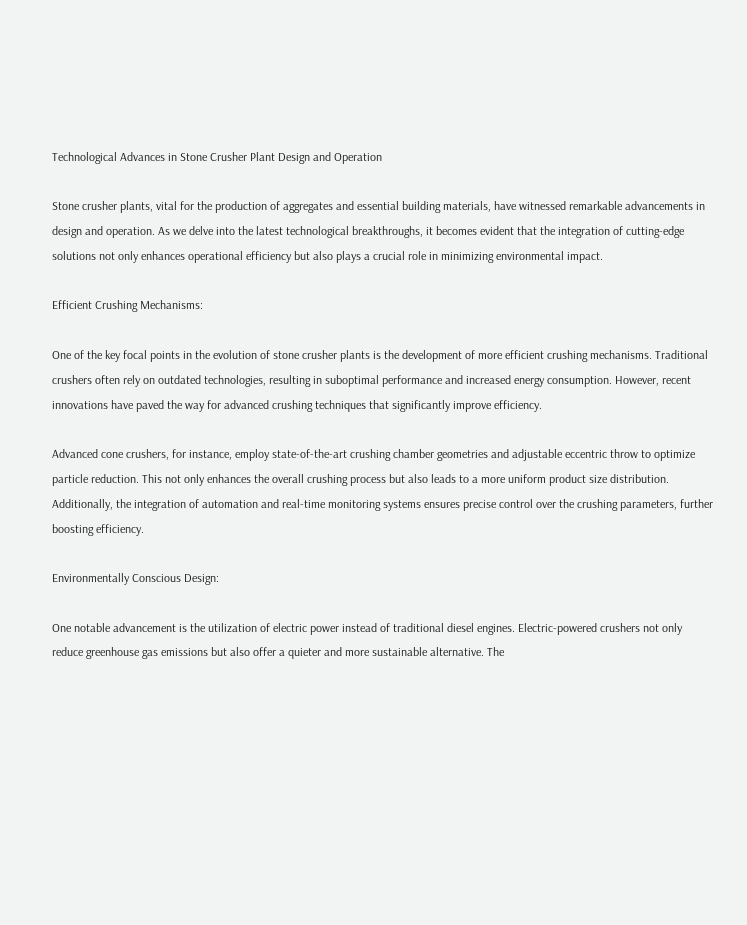Technological Advances in Stone Crusher Plant Design and Operation

Stone crusher plants, vital for the production of aggregates and essential building materials, have witnessed remarkable advancements in design and operation. As we delve into the latest technological breakthroughs, it becomes evident that the integration of cutting-edge solutions not only enhances operational efficiency but also plays a crucial role in minimizing environmental impact.

Efficient Crushing Mechanisms:

One of the key focal points in the evolution of stone crusher plants is the development of more efficient crushing mechanisms. Traditional crushers often rely on outdated technologies, resulting in suboptimal performance and increased energy consumption. However, recent innovations have paved the way for advanced crushing techniques that significantly improve efficiency.

Advanced cone crushers, for instance, employ state-of-the-art crushing chamber geometries and adjustable eccentric throw to optimize particle reduction. This not only enhances the overall crushing process but also leads to a more uniform product size distribution. Additionally, the integration of automation and real-time monitoring systems ensures precise control over the crushing parameters, further boosting efficiency.

Environmentally Conscious Design:

One notable advancement is the utilization of electric power instead of traditional diesel engines. Electric-powered crushers not only reduce greenhouse gas emissions but also offer a quieter and more sustainable alternative. The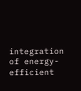integration of energy-efficient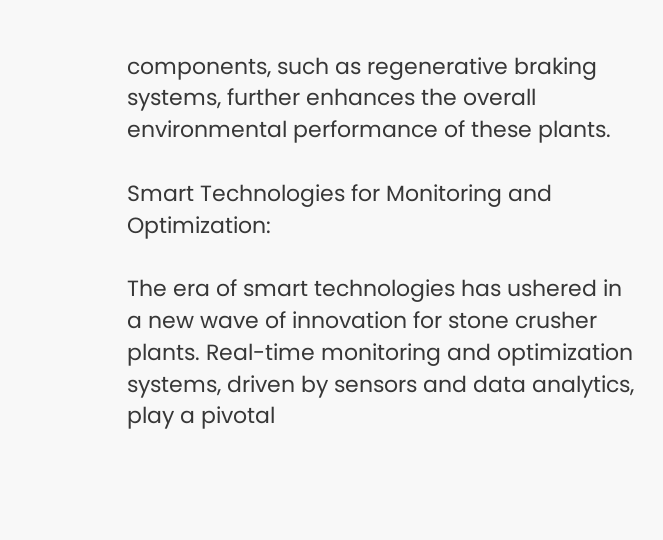components, such as regenerative braking systems, further enhances the overall environmental performance of these plants.

Smart Technologies for Monitoring and Optimization:

The era of smart technologies has ushered in a new wave of innovation for stone crusher plants. Real-time monitoring and optimization systems, driven by sensors and data analytics, play a pivotal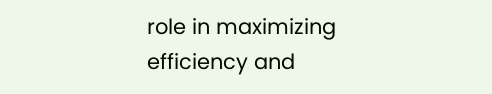role in maximizing efficiency and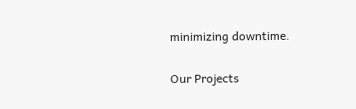minimizing downtime.

Our Projects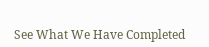See What We Have Completed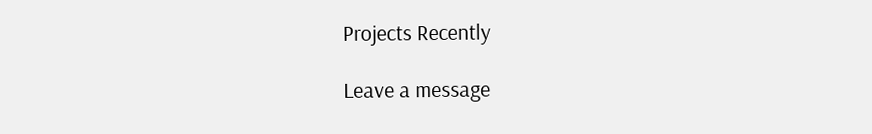Projects Recently

Leave a message